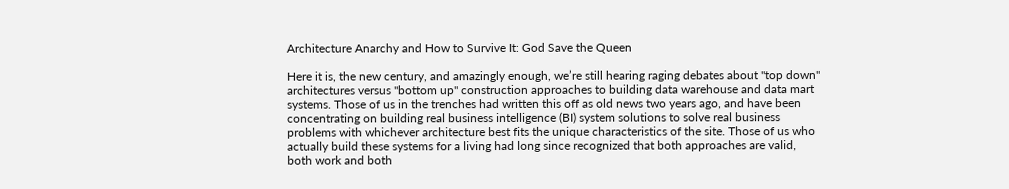Architecture Anarchy and How to Survive It: God Save the Queen

Here it is, the new century, and amazingly enough, we’re still hearing raging debates about "top down" architectures versus "bottom up" construction approaches to building data warehouse and data mart systems. Those of us in the trenches had written this off as old news two years ago, and have been concentrating on building real business intelligence (BI) system solutions to solve real business problems with whichever architecture best fits the unique characteristics of the site. Those of us who actually build these systems for a living had long since recognized that both approaches are valid, both work and both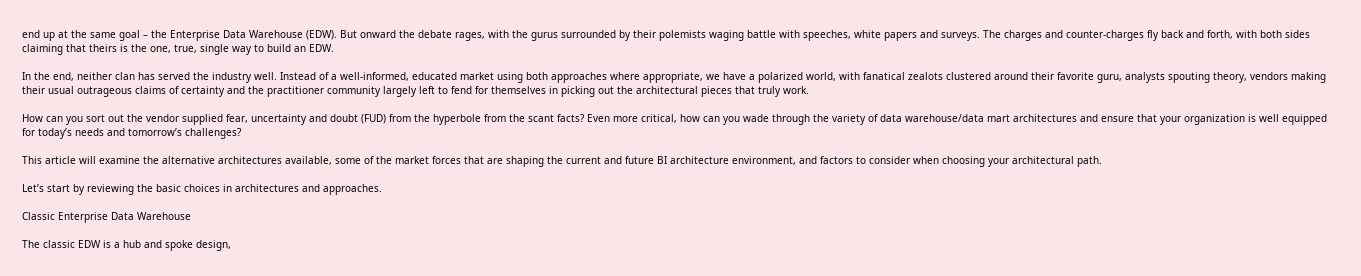end up at the same goal – the Enterprise Data Warehouse (EDW). But onward the debate rages, with the gurus surrounded by their polemists waging battle with speeches, white papers and surveys. The charges and counter-charges fly back and forth, with both sides claiming that theirs is the one, true, single way to build an EDW.

In the end, neither clan has served the industry well. Instead of a well-informed, educated market using both approaches where appropriate, we have a polarized world, with fanatical zealots clustered around their favorite guru, analysts spouting theory, vendors making their usual outrageous claims of certainty and the practitioner community largely left to fend for themselves in picking out the architectural pieces that truly work.

How can you sort out the vendor supplied fear, uncertainty and doubt (FUD) from the hyperbole from the scant facts? Even more critical, how can you wade through the variety of data warehouse/data mart architectures and ensure that your organization is well equipped for today’s needs and tomorrow’s challenges?

This article will examine the alternative architectures available, some of the market forces that are shaping the current and future BI architecture environment, and factors to consider when choosing your architectural path.

Let’s start by reviewing the basic choices in architectures and approaches.

Classic Enterprise Data Warehouse

The classic EDW is a hub and spoke design,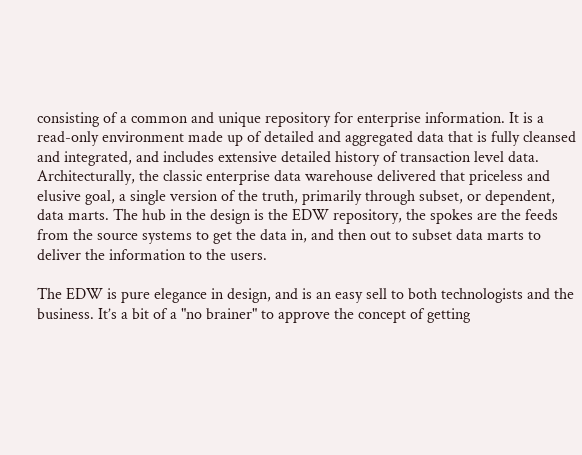consisting of a common and unique repository for enterprise information. It is a read-only environment made up of detailed and aggregated data that is fully cleansed and integrated, and includes extensive detailed history of transaction level data. Architecturally, the classic enterprise data warehouse delivered that priceless and elusive goal, a single version of the truth, primarily through subset, or dependent, data marts. The hub in the design is the EDW repository, the spokes are the feeds from the source systems to get the data in, and then out to subset data marts to deliver the information to the users.

The EDW is pure elegance in design, and is an easy sell to both technologists and the business. It’s a bit of a "no brainer" to approve the concept of getting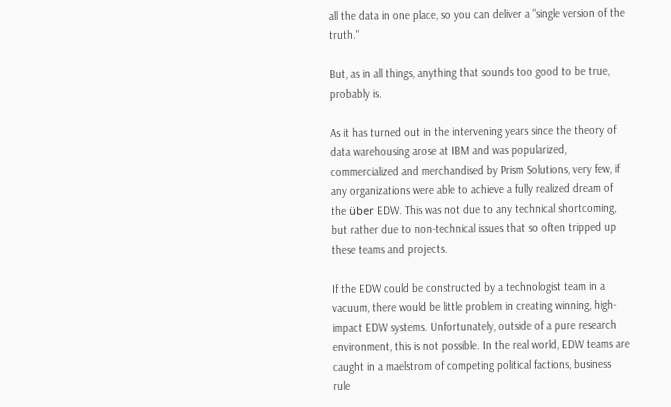all the data in one place, so you can deliver a "single version of the truth."

But, as in all things, anything that sounds too good to be true, probably is.

As it has turned out in the intervening years since the theory of data warehousing arose at IBM and was popularized, commercialized and merchandised by Prism Solutions, very few, if any organizations were able to achieve a fully realized dream of the über EDW. This was not due to any technical shortcoming, but rather due to non-technical issues that so often tripped up these teams and projects.

If the EDW could be constructed by a technologist team in a vacuum, there would be little problem in creating winning, high-impact EDW systems. Unfortunately, outside of a pure research environment, this is not possible. In the real world, EDW teams are caught in a maelstrom of competing political factions, business rule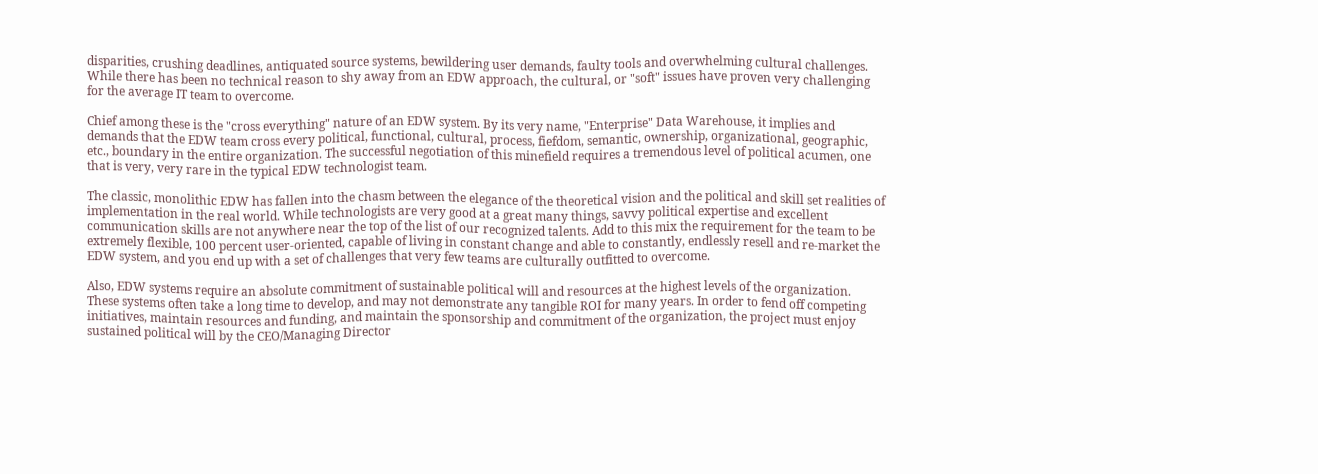disparities, crushing deadlines, antiquated source systems, bewildering user demands, faulty tools and overwhelming cultural challenges. While there has been no technical reason to shy away from an EDW approach, the cultural, or "soft" issues have proven very challenging for the average IT team to overcome.

Chief among these is the "cross everything" nature of an EDW system. By its very name, "Enterprise" Data Warehouse, it implies and demands that the EDW team cross every political, functional, cultural, process, fiefdom, semantic, ownership, organizational, geographic, etc., boundary in the entire organization. The successful negotiation of this minefield requires a tremendous level of political acumen, one that is very, very rare in the typical EDW technologist team.

The classic, monolithic EDW has fallen into the chasm between the elegance of the theoretical vision and the political and skill set realities of implementation in the real world. While technologists are very good at a great many things, savvy political expertise and excellent communication skills are not anywhere near the top of the list of our recognized talents. Add to this mix the requirement for the team to be extremely flexible, 100 percent user-oriented, capable of living in constant change and able to constantly, endlessly resell and re-market the EDW system, and you end up with a set of challenges that very few teams are culturally outfitted to overcome.

Also, EDW systems require an absolute commitment of sustainable political will and resources at the highest levels of the organization. These systems often take a long time to develop, and may not demonstrate any tangible ROI for many years. In order to fend off competing initiatives, maintain resources and funding, and maintain the sponsorship and commitment of the organization, the project must enjoy sustained political will by the CEO/Managing Director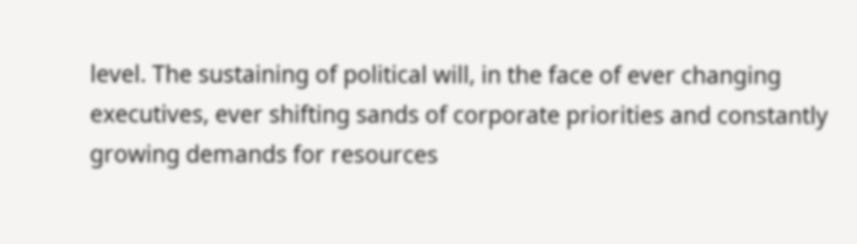level. The sustaining of political will, in the face of ever changing executives, ever shifting sands of corporate priorities and constantly growing demands for resources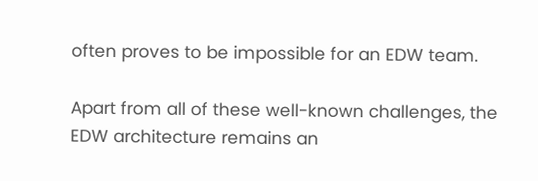often proves to be impossible for an EDW team.

Apart from all of these well-known challenges, the EDW architecture remains an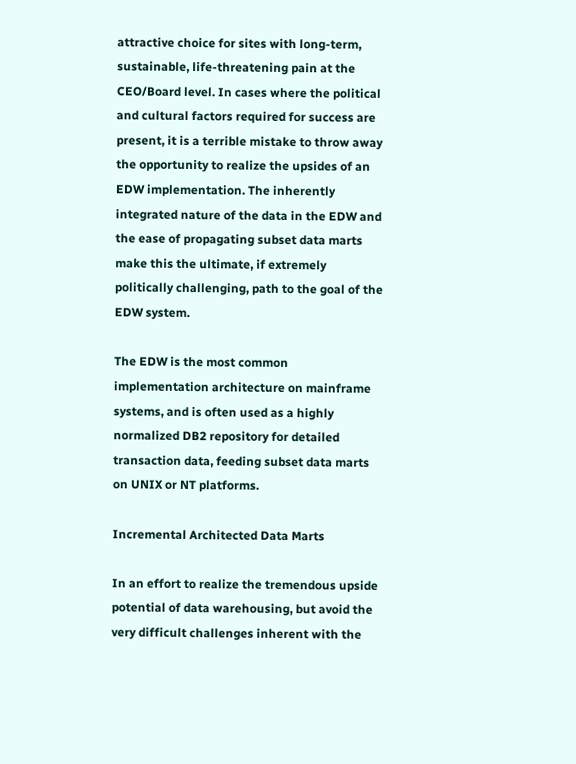attractive choice for sites with long-term, sustainable, life-threatening pain at the CEO/Board level. In cases where the political and cultural factors required for success are present, it is a terrible mistake to throw away the opportunity to realize the upsides of an EDW implementation. The inherently integrated nature of the data in the EDW and the ease of propagating subset data marts make this the ultimate, if extremely politically challenging, path to the goal of the EDW system.

The EDW is the most common implementation architecture on mainframe systems, and is often used as a highly normalized DB2 repository for detailed transaction data, feeding subset data marts on UNIX or NT platforms.

Incremental Architected Data Marts

In an effort to realize the tremendous upside potential of data warehousing, but avoid the very difficult challenges inherent with the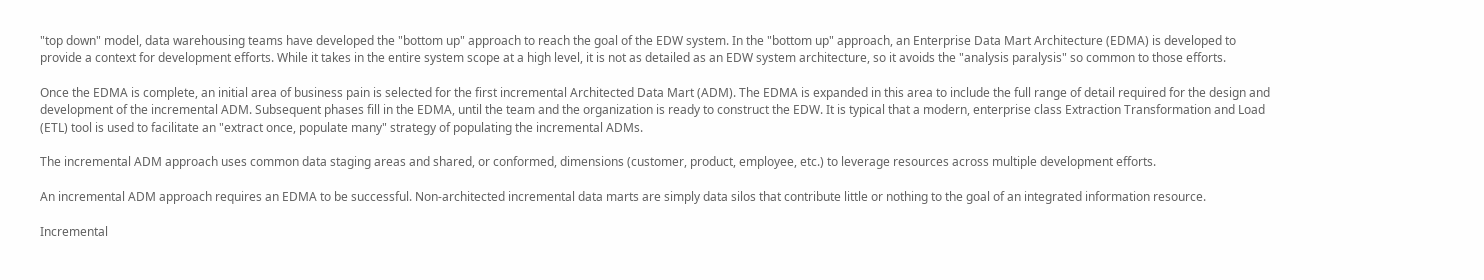"top down" model, data warehousing teams have developed the "bottom up" approach to reach the goal of the EDW system. In the "bottom up" approach, an Enterprise Data Mart Architecture (EDMA) is developed to provide a context for development efforts. While it takes in the entire system scope at a high level, it is not as detailed as an EDW system architecture, so it avoids the "analysis paralysis" so common to those efforts.

Once the EDMA is complete, an initial area of business pain is selected for the first incremental Architected Data Mart (ADM). The EDMA is expanded in this area to include the full range of detail required for the design and development of the incremental ADM. Subsequent phases fill in the EDMA, until the team and the organization is ready to construct the EDW. It is typical that a modern, enterprise class Extraction Transformation and Load (ETL) tool is used to facilitate an "extract once, populate many" strategy of populating the incremental ADMs.

The incremental ADM approach uses common data staging areas and shared, or conformed, dimensions (customer, product, employee, etc.) to leverage resources across multiple development efforts.

An incremental ADM approach requires an EDMA to be successful. Non-architected incremental data marts are simply data silos that contribute little or nothing to the goal of an integrated information resource.

Incremental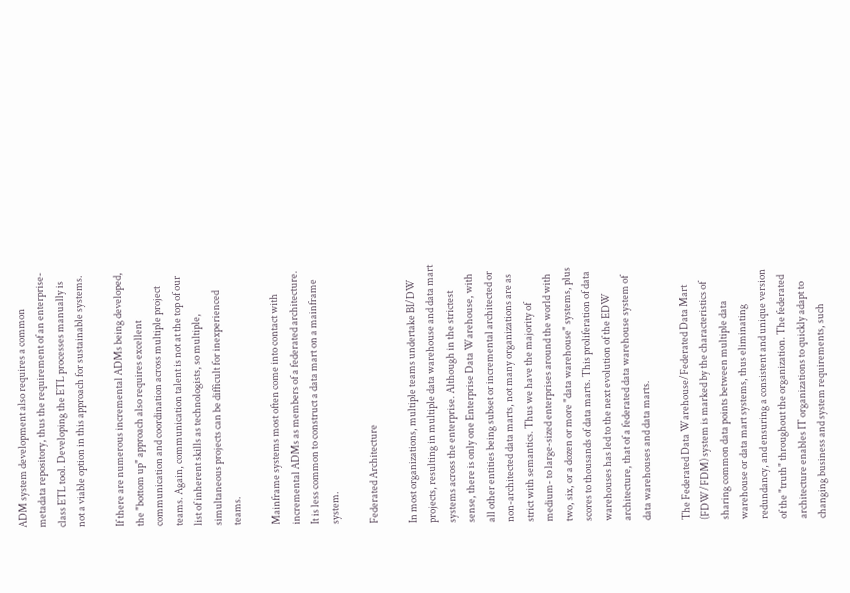ADM system development also requires a common metadata repository, thus the requirement of an enterprise-class ETL tool. Developing the ETL processes manually is not a viable option in this approach for sustainable systems.

If there are numerous incremental ADMs being developed, the "bottom up" approach also requires excellent communication and coordination across multiple project teams. Again, communication talent is not at the top of our list of inherent skills as technologists, so multiple, simultaneous projects can be difficult for inexperienced teams.

Mainframe systems most often come into contact with incremental ADMs as members of a federated architecture. It is less common to construct a data mart on a mainframe system.

Federated Architecture

In most organizations, multiple teams undertake BI/DW projects, resulting in multiple data warehouse and data mart systems across the enterprise. Although in the strictest sense, there is only one Enterprise Data Warehouse, with all other entities being subset or incremental architected or non-architected data marts, not many organizations are as strict with semantics. Thus we have the majority of medium- to large-sized enterprises around the world with two, six, or a dozen or more "data warehouse" systems, plus scores to thousands of data marts. This proliferation of data warehouses has led to the next evolution of the EDW architecture, that of a federated data warehouse system of data warehouses and data marts.

The Federated Data Warehouse/Federated Data Mart (FDW/FDM) system is marked by the characteristics of sharing common data points between multiple data warehouse or data mart systems, thus eliminating redundancy, and ensuring a consistent and unique version of the "truth" throughout the organization. The federated architecture enables IT organizations to quickly adapt to changing business and system requirements, such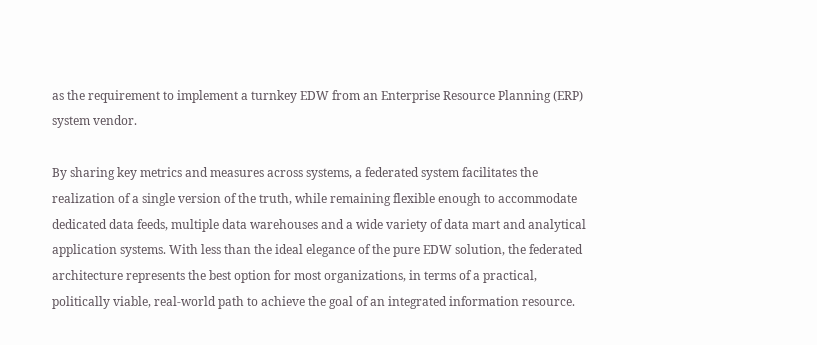as the requirement to implement a turnkey EDW from an Enterprise Resource Planning (ERP) system vendor.

By sharing key metrics and measures across systems, a federated system facilitates the realization of a single version of the truth, while remaining flexible enough to accommodate dedicated data feeds, multiple data warehouses and a wide variety of data mart and analytical application systems. With less than the ideal elegance of the pure EDW solution, the federated architecture represents the best option for most organizations, in terms of a practical, politically viable, real-world path to achieve the goal of an integrated information resource.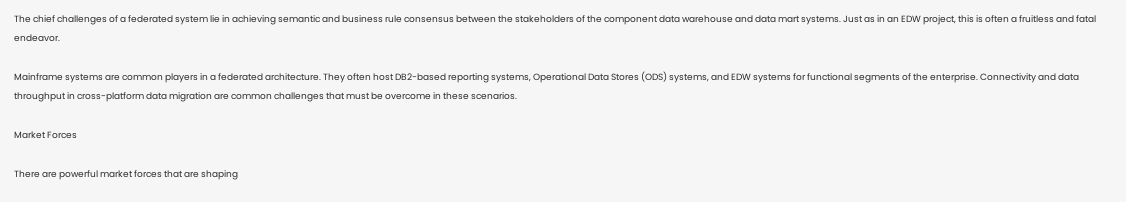The chief challenges of a federated system lie in achieving semantic and business rule consensus between the stakeholders of the component data warehouse and data mart systems. Just as in an EDW project, this is often a fruitless and fatal endeavor.

Mainframe systems are common players in a federated architecture. They often host DB2-based reporting systems, Operational Data Stores (ODS) systems, and EDW systems for functional segments of the enterprise. Connectivity and data throughput in cross-platform data migration are common challenges that must be overcome in these scenarios.

Market Forces

There are powerful market forces that are shaping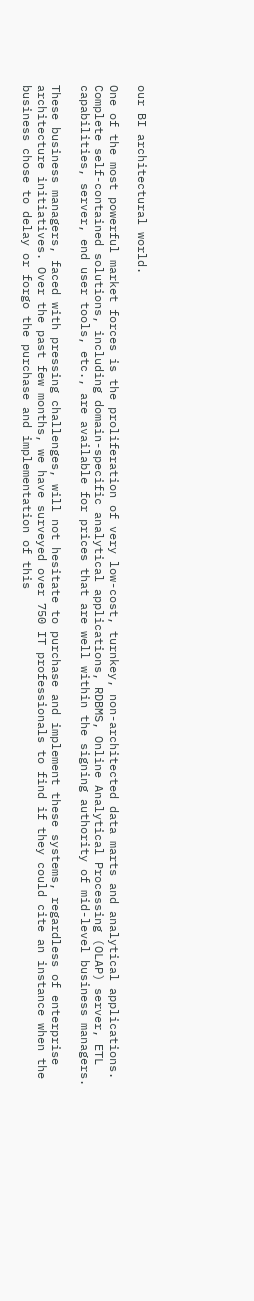our BI architectural world.

One of the most powerful market forces is the proliferation of very low-cost, turnkey, non-architected data marts and analytical applications. Complete self-contained solutions, including domain-specific analytical applications, RDBMS, Online Analytical Processing (OLAP) server, ETL capabilities, server, end user tools, etc., are available for prices that are well within the signing authority of mid-level business managers.

These business managers, faced with pressing challenges, will not hesitate to purchase and implement these systems, regardless of enterprise architecture initiatives. Over the past few months, we have surveyed over 750 IT professionals to find if they could cite an instance when the business chose to delay or forgo the purchase and implementation of this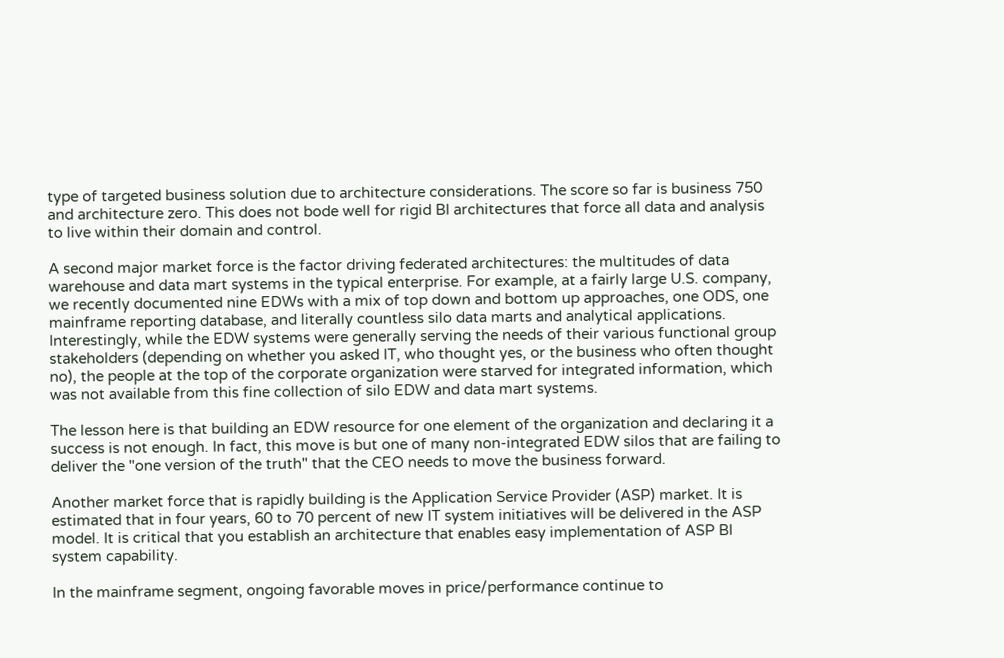type of targeted business solution due to architecture considerations. The score so far is business 750 and architecture zero. This does not bode well for rigid BI architectures that force all data and analysis to live within their domain and control.

A second major market force is the factor driving federated architectures: the multitudes of data warehouse and data mart systems in the typical enterprise. For example, at a fairly large U.S. company, we recently documented nine EDWs with a mix of top down and bottom up approaches, one ODS, one mainframe reporting database, and literally countless silo data marts and analytical applications. Interestingly, while the EDW systems were generally serving the needs of their various functional group stakeholders (depending on whether you asked IT, who thought yes, or the business who often thought no), the people at the top of the corporate organization were starved for integrated information, which was not available from this fine collection of silo EDW and data mart systems.

The lesson here is that building an EDW resource for one element of the organization and declaring it a success is not enough. In fact, this move is but one of many non-integrated EDW silos that are failing to deliver the "one version of the truth" that the CEO needs to move the business forward.

Another market force that is rapidly building is the Application Service Provider (ASP) market. It is estimated that in four years, 60 to 70 percent of new IT system initiatives will be delivered in the ASP model. It is critical that you establish an architecture that enables easy implementation of ASP BI system capability.

In the mainframe segment, ongoing favorable moves in price/performance continue to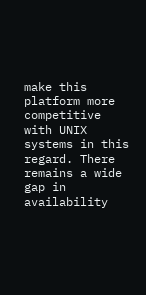make this platform more competitive with UNIX systems in this regard. There remains a wide gap in availability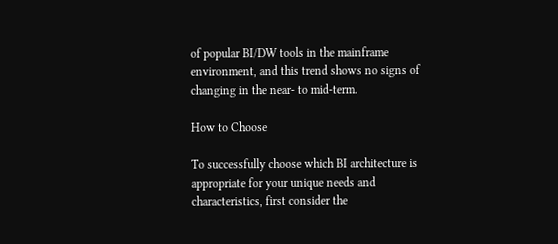of popular BI/DW tools in the mainframe environment, and this trend shows no signs of changing in the near- to mid-term.

How to Choose

To successfully choose which BI architecture is appropriate for your unique needs and characteristics, first consider the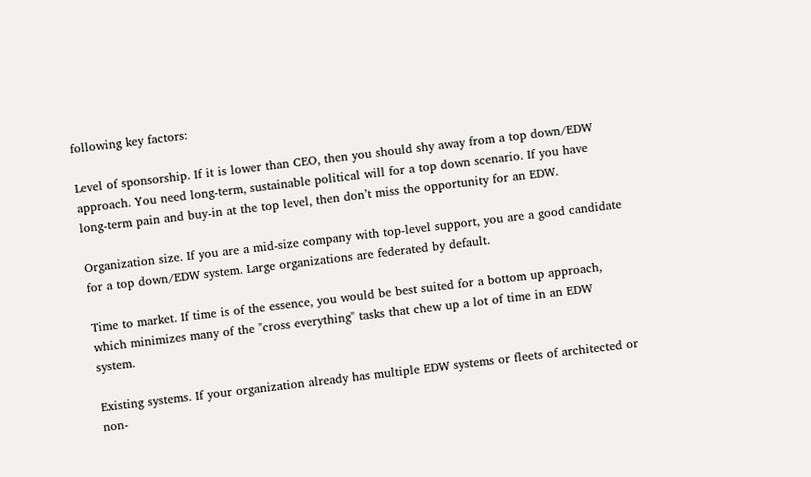following key factors:

Level of sponsorship. If it is lower than CEO, then you should shy away from a top down/EDW approach. You need long-term, sustainable political will for a top down scenario. If you have long-term pain and buy-in at the top level, then don’t miss the opportunity for an EDW.

Organization size. If you are a mid-size company with top-level support, you are a good candidate for a top down/EDW system. Large organizations are federated by default.

Time to market. If time is of the essence, you would be best suited for a bottom up approach, which minimizes many of the "cross everything" tasks that chew up a lot of time in an EDW system.

Existing systems. If your organization already has multiple EDW systems or fleets of architected or non-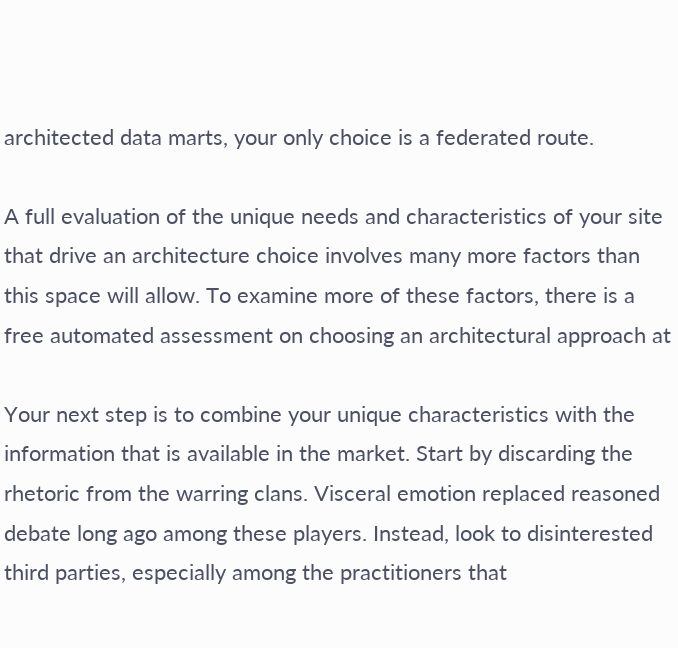architected data marts, your only choice is a federated route.

A full evaluation of the unique needs and characteristics of your site that drive an architecture choice involves many more factors than this space will allow. To examine more of these factors, there is a free automated assessment on choosing an architectural approach at

Your next step is to combine your unique characteristics with the information that is available in the market. Start by discarding the rhetoric from the warring clans. Visceral emotion replaced reasoned debate long ago among these players. Instead, look to disinterested third parties, especially among the practitioners that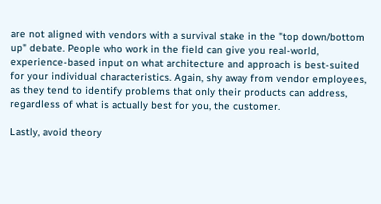are not aligned with vendors with a survival stake in the "top down/bottom up" debate. People who work in the field can give you real-world, experience-based input on what architecture and approach is best-suited for your individual characteristics. Again, shy away from vendor employees, as they tend to identify problems that only their products can address, regardless of what is actually best for you, the customer.

Lastly, avoid theory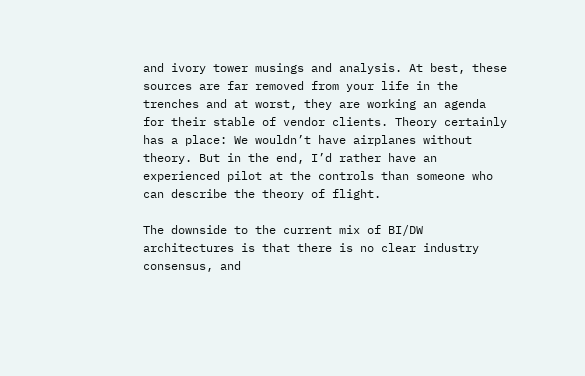and ivory tower musings and analysis. At best, these sources are far removed from your life in the trenches and at worst, they are working an agenda for their stable of vendor clients. Theory certainly has a place: We wouldn’t have airplanes without theory. But in the end, I’d rather have an experienced pilot at the controls than someone who can describe the theory of flight.

The downside to the current mix of BI/DW architectures is that there is no clear industry consensus, and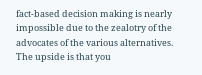fact-based decision making is nearly impossible due to the zealotry of the advocates of the various alternatives. The upside is that you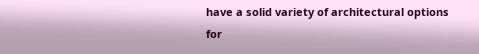have a solid variety of architectural options for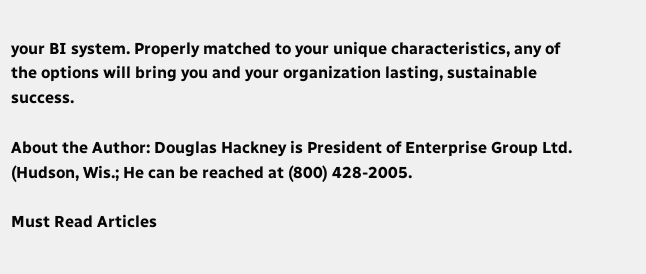your BI system. Properly matched to your unique characteristics, any of the options will bring you and your organization lasting, sustainable success.

About the Author: Douglas Hackney is President of Enterprise Group Ltd. (Hudson, Wis.; He can be reached at (800) 428-2005.

Must Read Articles